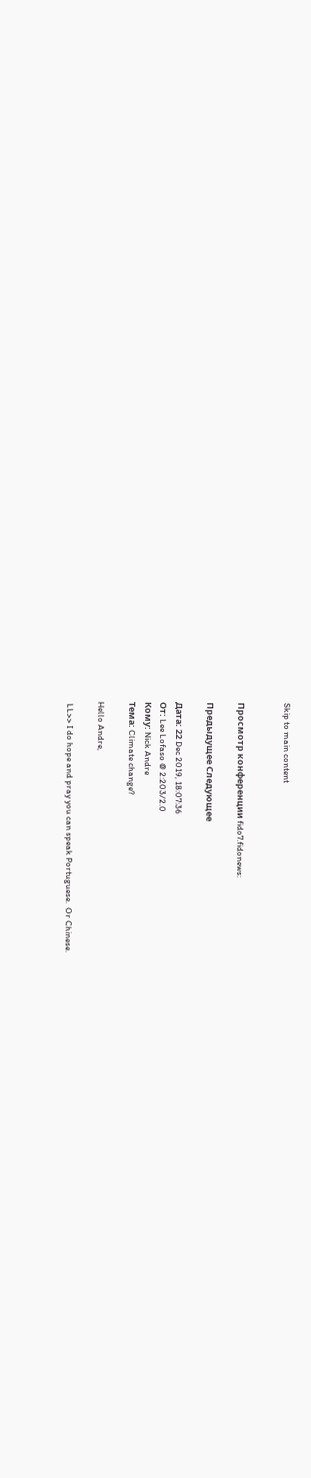Skip to main content


Просмотр конференции fido7.fidonews:

Предыдущее Следующее

Дата: 22 Dec 2019, 18:07:36
От: Lee Lofaso @ 2:203/2.0
Кому: Nick Andre
Тема: Climate change?

Hello Andre,

 LL>> I do hope and pray you can speak Portuguese.  Or Chinese.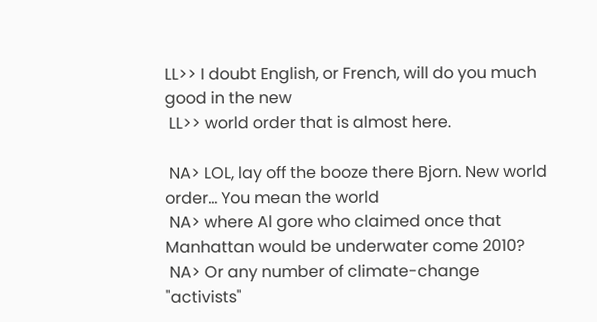LL>> I doubt English, or French, will do you much good in the new
 LL>> world order that is almost here.

 NA> LOL, lay off the booze there Bjorn. New world order... You mean the world
 NA> where Al gore who claimed once that Manhattan would be underwater come 2010?
 NA> Or any number of climate-change "activists"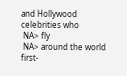and Hollywood celebrities who
 NA> fly
 NA> around the world first-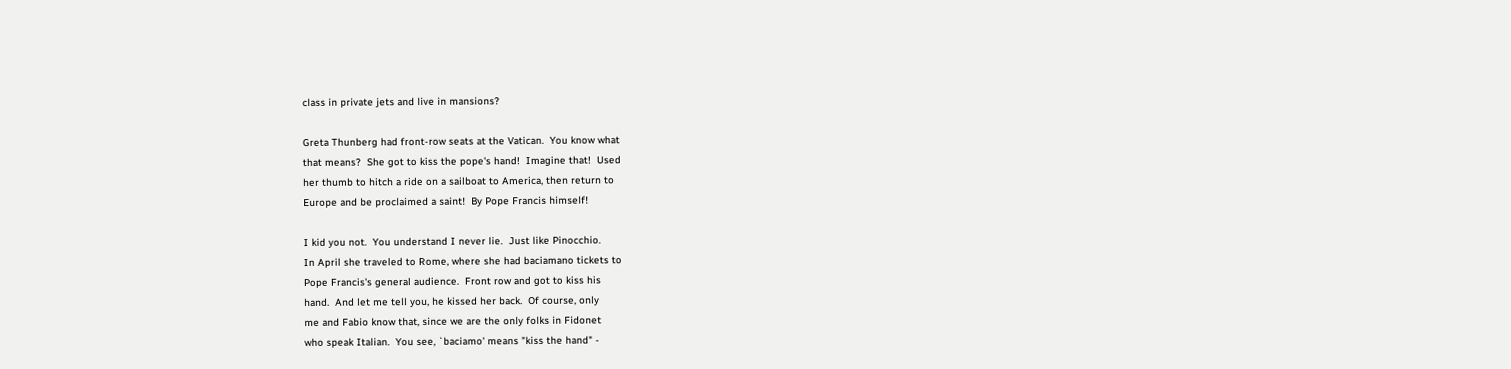class in private jets and live in mansions?

Greta Thunberg had front-row seats at the Vatican.  You know what
that means?  She got to kiss the pope's hand!  Imagine that!  Used
her thumb to hitch a ride on a sailboat to America, then return to
Europe and be proclaimed a saint!  By Pope Francis himself!

I kid you not.  You understand I never lie.  Just like Pinocchio.
In April she traveled to Rome, where she had baciamano tickets to
Pope Francis's general audience.  Front row and got to kiss his
hand.  And let me tell you, he kissed her back.  Of course, only
me and Fabio know that, since we are the only folks in Fidonet
who speak Italian.  You see, `baciamo' means "kiss the hand" -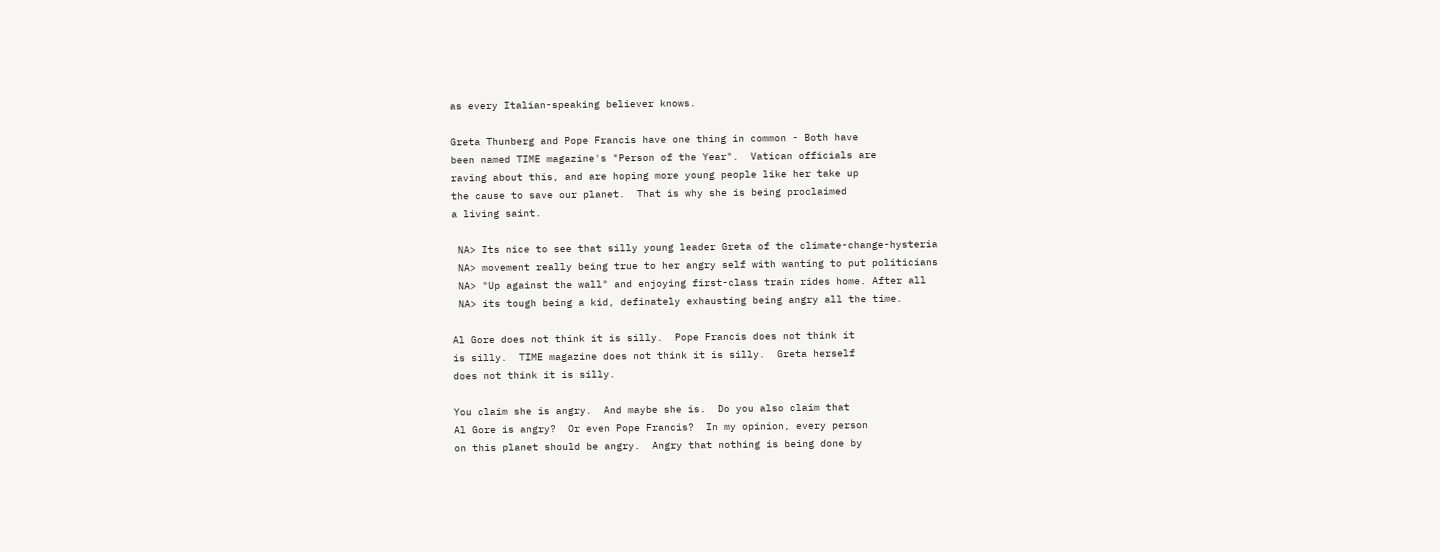as every Italian-speaking believer knows.

Greta Thunberg and Pope Francis have one thing in common - Both have
been named TIME magazine's "Person of the Year".  Vatican officials are
raving about this, and are hoping more young people like her take up
the cause to save our planet.  That is why she is being proclaimed
a living saint.

 NA> Its nice to see that silly young leader Greta of the climate-change-hysteria
 NA> movement really being true to her angry self with wanting to put politicians
 NA> "Up against the wall" and enjoying first-class train rides home. After all
 NA> its tough being a kid, definately exhausting being angry all the time.

Al Gore does not think it is silly.  Pope Francis does not think it
is silly.  TIME magazine does not think it is silly.  Greta herself
does not think it is silly.

You claim she is angry.  And maybe she is.  Do you also claim that
Al Gore is angry?  Or even Pope Francis?  In my opinion, every person
on this planet should be angry.  Angry that nothing is being done by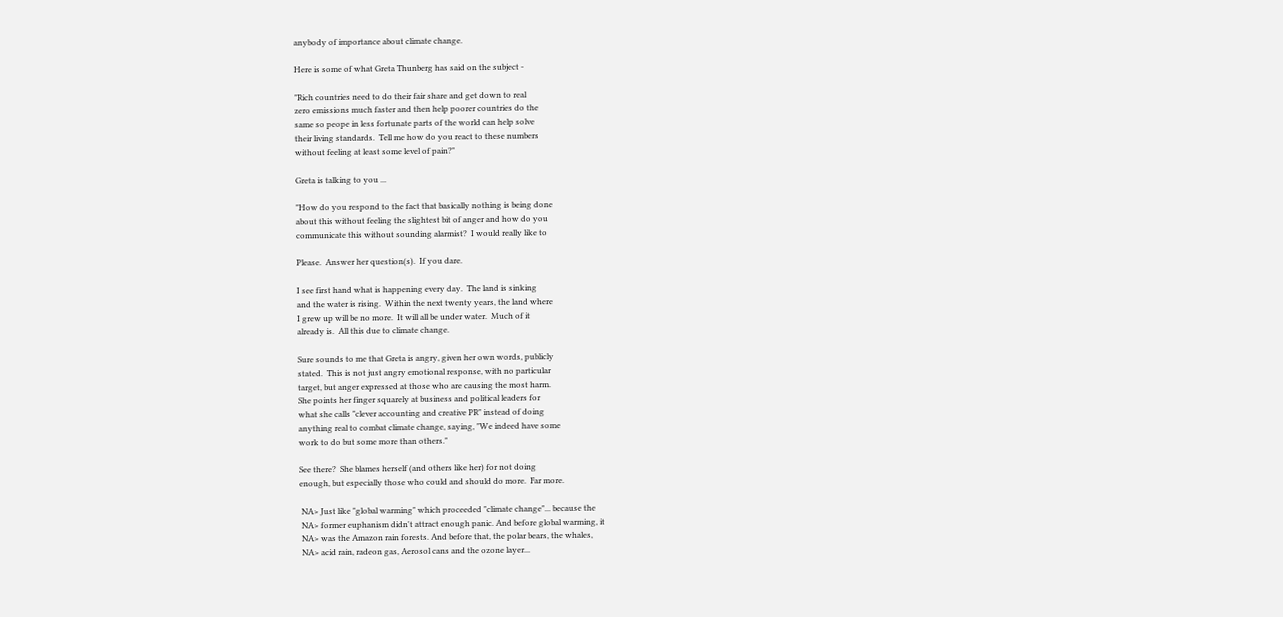anybody of importance about climate change.

Here is some of what Greta Thunberg has said on the subject -

"Rich countries need to do their fair share and get down to real
zero emissions much faster and then help poorer countries do the
same so peope in less fortunate parts of the world can help solve
their living standards.  Tell me how do you react to these numbers
without feeling at least some level of pain?"

Greta is talking to you ...

"How do you respond to the fact that basically nothing is being done
about this without feeling the slightest bit of anger and how do you
communicate this without sounding alarmist?  I would really like to

Please.  Answer her question(s).  If you dare.

I see first hand what is happening every day.  The land is sinking
and the water is rising.  Within the next twenty years, the land where
I grew up will be no more.  It will all be under water.  Much of it
already is.  All this due to climate change.

Sure sounds to me that Greta is angry, given her own words, publicly
stated.  This is not just angry emotional response, with no particular
target, but anger expressed at those who are causing the most harm.
She points her finger squarely at business and political leaders for
what she calls "clever accounting and creative PR" instead of doing
anything real to combat climate change, saying, "We indeed have some
work to do but some more than others."

See there?  She blames herself (and others like her) for not doing
enough, but especially those who could and should do more.  Far more.

 NA> Just like "global warming" which proceeded "climate change"... because the
 NA> former euphanism didn't attract enough panic. And before global warming, it
 NA> was the Amazon rain forests. And before that, the polar bears, the whales,
 NA> acid rain, radeon gas, Aerosol cans and the ozone layer...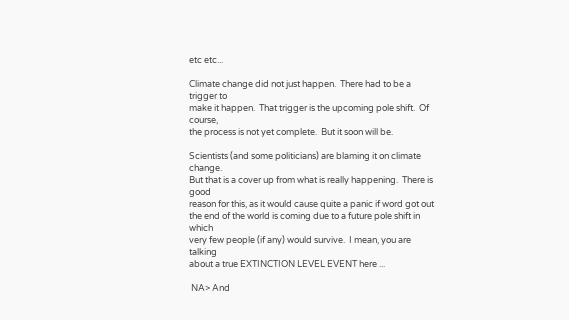etc etc...

Climate change did not just happen.  There had to be a trigger to
make it happen.  That trigger is the upcoming pole shift.  Of course,
the process is not yet complete.  But it soon will be.

Scientists (and some politicians) are blaming it on climate change.
But that is a cover up from what is really happening.  There is good
reason for this, as it would cause quite a panic if word got out
the end of the world is coming due to a future pole shift in which
very few people (if any) would survive.  I mean, you are talking
about a true EXTINCTION LEVEL EVENT here ...

 NA> And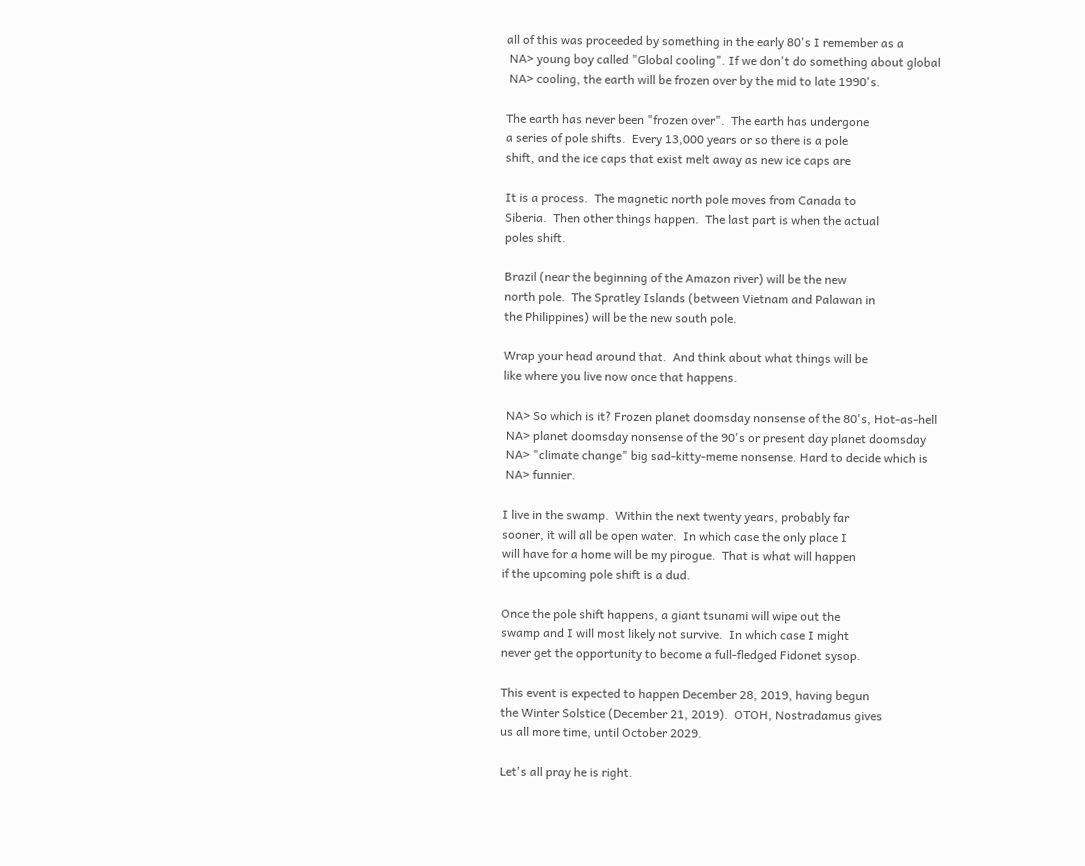all of this was proceeded by something in the early 80's I remember as a
 NA> young boy called "Global cooling". If we don't do something about global
 NA> cooling, the earth will be frozen over by the mid to late 1990's.

The earth has never been "frozen over".  The earth has undergone
a series of pole shifts.  Every 13,000 years or so there is a pole
shift, and the ice caps that exist melt away as new ice caps are

It is a process.  The magnetic north pole moves from Canada to
Siberia.  Then other things happen.  The last part is when the actual
poles shift.

Brazil (near the beginning of the Amazon river) will be the new
north pole.  The Spratley Islands (between Vietnam and Palawan in
the Philippines) will be the new south pole.

Wrap your head around that.  And think about what things will be
like where you live now once that happens.

 NA> So which is it? Frozen planet doomsday nonsense of the 80's, Hot-as-hell
 NA> planet doomsday nonsense of the 90's or present day planet doomsday
 NA> "climate change" big sad-kitty-meme nonsense. Hard to decide which is
 NA> funnier.

I live in the swamp.  Within the next twenty years, probably far
sooner, it will all be open water.  In which case the only place I
will have for a home will be my pirogue.  That is what will happen
if the upcoming pole shift is a dud.

Once the pole shift happens, a giant tsunami will wipe out the
swamp and I will most likely not survive.  In which case I might
never get the opportunity to become a full-fledged Fidonet sysop.

This event is expected to happen December 28, 2019, having begun
the Winter Solstice (December 21, 2019).  OTOH, Nostradamus gives
us all more time, until October 2029.

Let's all pray he is right.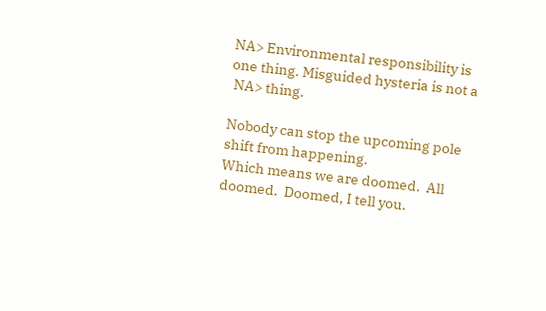NA> Environmental responsibility is one thing. Misguided hysteria is not a
 NA> thing.

Nobody can stop the upcoming pole shift from happening.
Which means we are doomed.  All doomed.  Doomed, I tell you.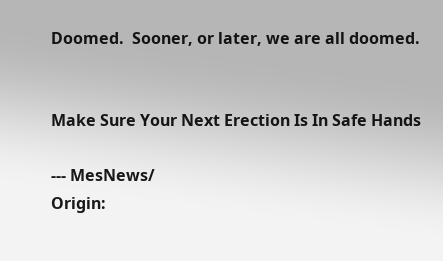Doomed.  Sooner, or later, we are all doomed.


Make Sure Your Next Erection Is In Safe Hands

--- MesNews/
Origin: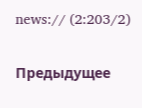news:// (2:203/2)

Предыдущее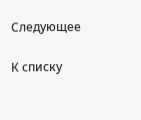Следующее

К списку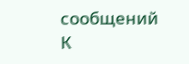сообщений
К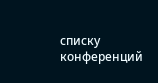списку конференций